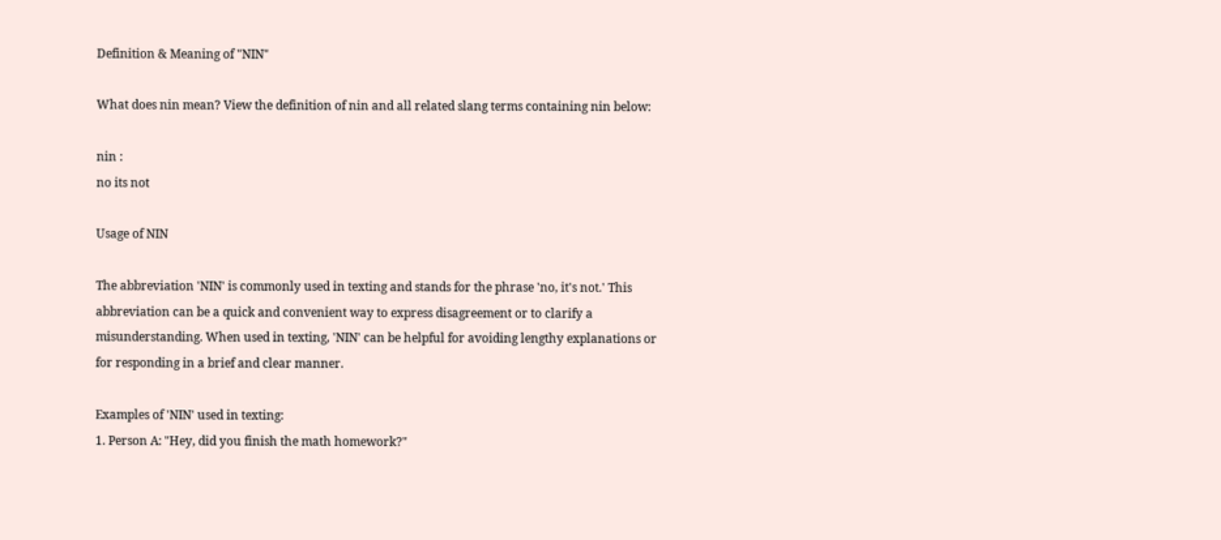Definition & Meaning of "NIN"

What does nin mean? View the definition of nin and all related slang terms containing nin below:

nin :
no its not

Usage of NIN

The abbreviation 'NIN' is commonly used in texting and stands for the phrase 'no, it's not.' This abbreviation can be a quick and convenient way to express disagreement or to clarify a misunderstanding. When used in texting, 'NIN' can be helpful for avoiding lengthy explanations or for responding in a brief and clear manner.

Examples of 'NIN' used in texting:
1. Person A: "Hey, did you finish the math homework?"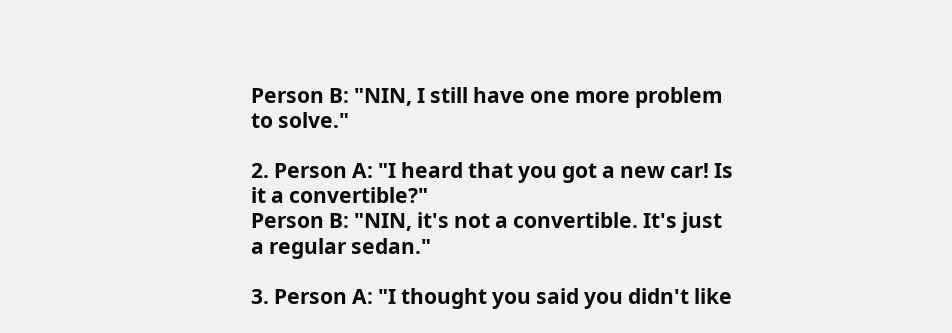Person B: "NIN, I still have one more problem to solve."

2. Person A: "I heard that you got a new car! Is it a convertible?"
Person B: "NIN, it's not a convertible. It's just a regular sedan."

3. Person A: "I thought you said you didn't like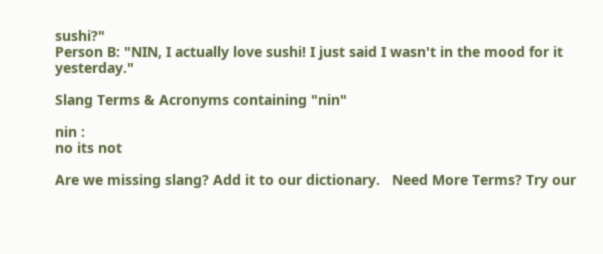sushi?"
Person B: "NIN, I actually love sushi! I just said I wasn't in the mood for it yesterday."

Slang Terms & Acronyms containing "nin"

nin :
no its not

Are we missing slang? Add it to our dictionary.   Need More Terms? Try our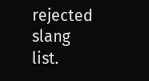rejected slang list.